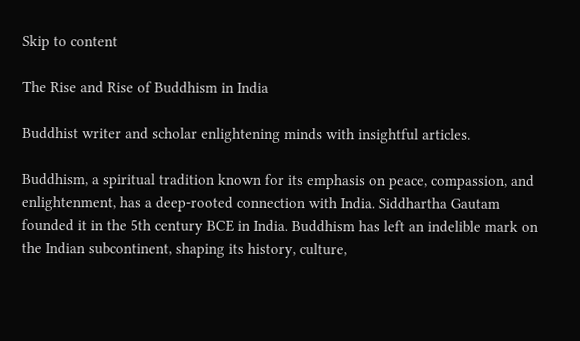Skip to content

The Rise and Rise of Buddhism in India

Buddhist writer and scholar enlightening minds with insightful articles.

Buddhism, a spiritual tradition known for its emphasis on peace, compassion, and enlightenment, has a deep-rooted connection with India. Siddhartha Gautam founded it in the 5th century BCE in India. Buddhism has left an indelible mark on the Indian subcontinent, shaping its history, culture,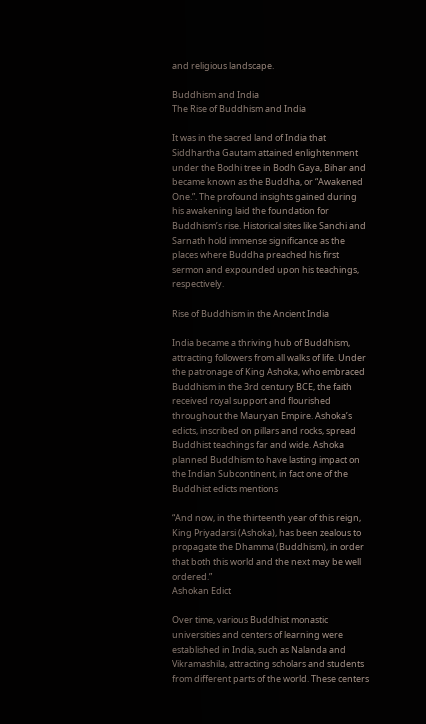and religious landscape.

Buddhism and India
The Rise of Buddhism and India

It was in the sacred land of India that Siddhartha Gautam attained enlightenment under the Bodhi tree in Bodh Gaya, Bihar and became known as the Buddha, or “Awakened One.”. The profound insights gained during his awakening laid the foundation for Buddhism’s rise. Historical sites like Sanchi and Sarnath hold immense significance as the places where Buddha preached his first sermon and expounded upon his teachings, respectively.

Rise of Buddhism in the Ancient India

India became a thriving hub of Buddhism, attracting followers from all walks of life. Under the patronage of King Ashoka, who embraced Buddhism in the 3rd century BCE, the faith received royal support and flourished throughout the Mauryan Empire. Ashoka’s edicts, inscribed on pillars and rocks, spread Buddhist teachings far and wide. Ashoka planned Buddhism to have lasting impact on the Indian Subcontinent, in fact one of the Buddhist edicts mentions

“And now, in the thirteenth year of this reign, King Priyadarsi (Ashoka), has been zealous to propagate the Dhamma (Buddhism), in order that both this world and the next may be well ordered.”
Ashokan Edict

Over time, various Buddhist monastic universities and centers of learning were established in India, such as Nalanda and Vikramashila, attracting scholars and students from different parts of the world. These centers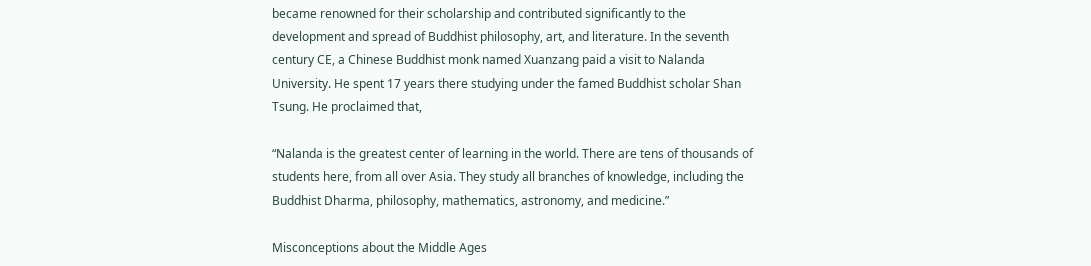became renowned for their scholarship and contributed significantly to the development and spread of Buddhist philosophy, art, and literature. In the seventh century CE, a Chinese Buddhist monk named Xuanzang paid a visit to Nalanda University. He spent 17 years there studying under the famed Buddhist scholar Shan Tsung. He proclaimed that,

“Nalanda is the greatest center of learning in the world. There are tens of thousands of students here, from all over Asia. They study all branches of knowledge, including the Buddhist Dharma, philosophy, mathematics, astronomy, and medicine.”

Misconceptions about the Middle Ages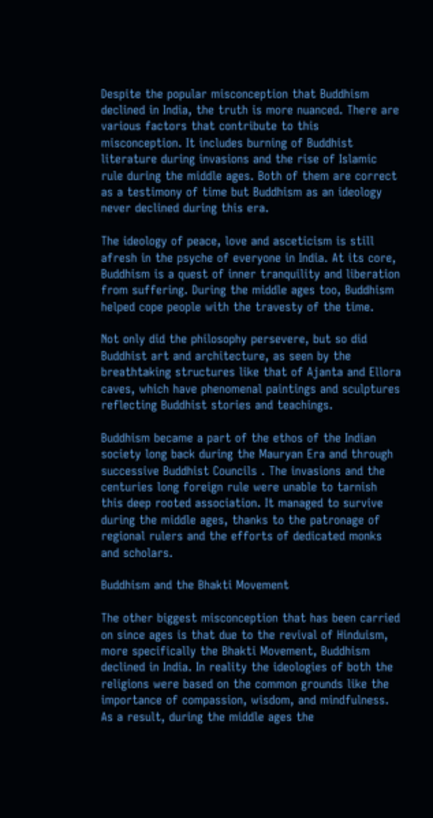Despite the popular misconception that Buddhism declined in India, the truth is more nuanced. There are various factors that contribute to this misconception. It includes burning of Buddhist literature during invasions and the rise of Islamic rule during the middle ages. Both of them are correct as a testimony of time but Buddhism as an ideology never declined during this era.

The ideology of peace, love and asceticism is still afresh in the psyche of everyone in India. At its core, Buddhism is a quest of inner tranquility and liberation from suffering. During the middle ages too, Buddhism helped cope people with the travesty of the time.

Not only did the philosophy persevere, but so did Buddhist art and architecture, as seen by the breathtaking structures like that of Ajanta and Ellora caves, which have phenomenal paintings and sculptures reflecting Buddhist stories and teachings.

Buddhism became a part of the ethos of the Indian society long back during the Mauryan Era and through successive Buddhist Councils . The invasions and the centuries long foreign rule were unable to tarnish this deep rooted association. It managed to survive during the middle ages, thanks to the patronage of regional rulers and the efforts of dedicated monks and scholars.

Buddhism and the Bhakti Movement

The other biggest misconception that has been carried on since ages is that due to the revival of Hinduism, more specifically the Bhakti Movement, Buddhism declined in India. In reality the ideologies of both the religions were based on the common grounds like the importance of compassion, wisdom, and mindfulness. As a result, during the middle ages the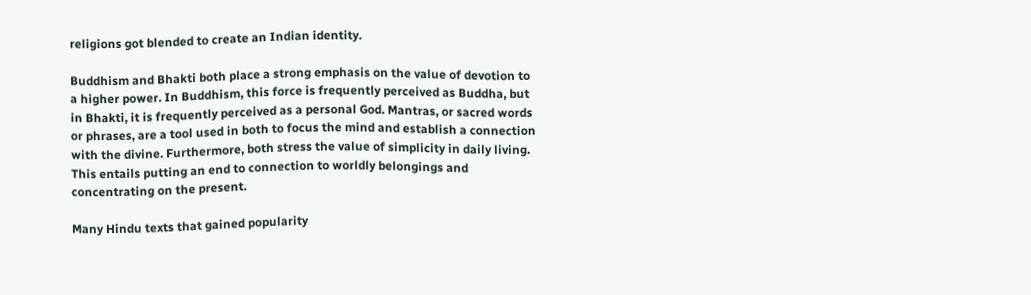religions got blended to create an Indian identity.

Buddhism and Bhakti both place a strong emphasis on the value of devotion to a higher power. In Buddhism, this force is frequently perceived as Buddha, but in Bhakti, it is frequently perceived as a personal God. Mantras, or sacred words or phrases, are a tool used in both to focus the mind and establish a connection with the divine. Furthermore, both stress the value of simplicity in daily living. This entails putting an end to connection to worldly belongings and concentrating on the present.

Many Hindu texts that gained popularity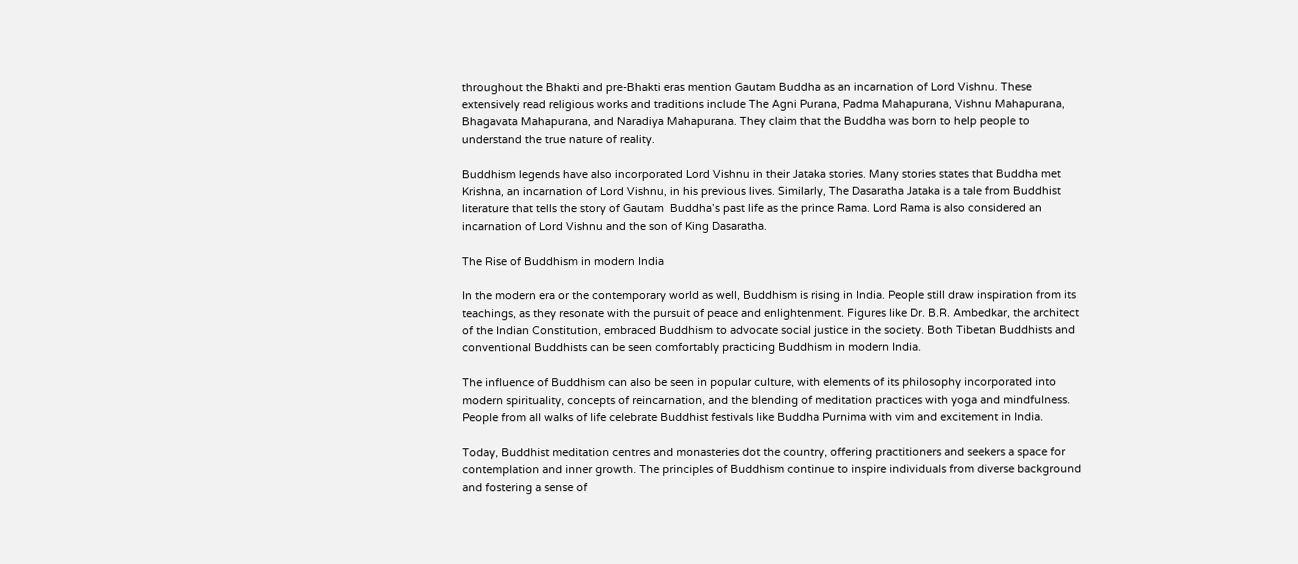throughout the Bhakti and pre-Bhakti eras mention Gautam Buddha as an incarnation of Lord Vishnu. These extensively read religious works and traditions include The Agni Purana, Padma Mahapurana, Vishnu Mahapurana, Bhagavata Mahapurana, and Naradiya Mahapurana. They claim that the Buddha was born to help people to understand the true nature of reality.

Buddhism legends have also incorporated Lord Vishnu in their Jataka stories. Many stories states that Buddha met Krishna, an incarnation of Lord Vishnu, in his previous lives. Similarly, The Dasaratha Jataka is a tale from Buddhist literature that tells the story of Gautam  Buddha’s past life as the prince Rama. Lord Rama is also considered an incarnation of Lord Vishnu and the son of King Dasaratha.

The Rise of Buddhism in modern India

In the modern era or the contemporary world as well, Buddhism is rising in India. People still draw inspiration from its teachings, as they resonate with the pursuit of peace and enlightenment. Figures like Dr. B.R. Ambedkar, the architect of the Indian Constitution, embraced Buddhism to advocate social justice in the society. Both Tibetan Buddhists and conventional Buddhists can be seen comfortably practicing Buddhism in modern India.

The influence of Buddhism can also be seen in popular culture, with elements of its philosophy incorporated into modern spirituality, concepts of reincarnation, and the blending of meditation practices with yoga and mindfulness. People from all walks of life celebrate Buddhist festivals like Buddha Purnima with vim and excitement in India.

Today, Buddhist meditation centres and monasteries dot the country, offering practitioners and seekers a space for contemplation and inner growth. The principles of Buddhism continue to inspire individuals from diverse background and fostering a sense of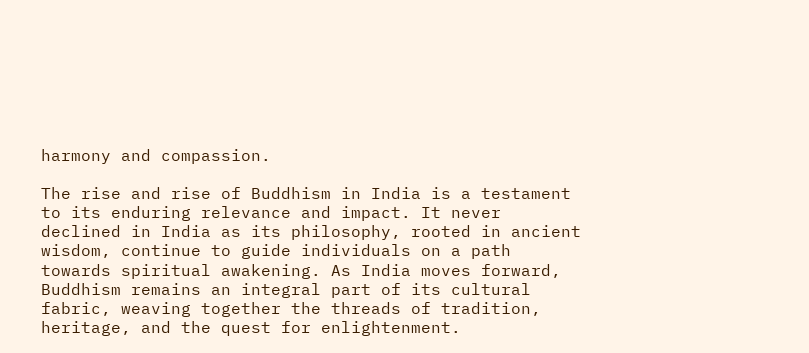harmony and compassion.

The rise and rise of Buddhism in India is a testament to its enduring relevance and impact. It never declined in India as its philosophy, rooted in ancient wisdom, continue to guide individuals on a path towards spiritual awakening. As India moves forward, Buddhism remains an integral part of its cultural fabric, weaving together the threads of tradition, heritage, and the quest for enlightenment.